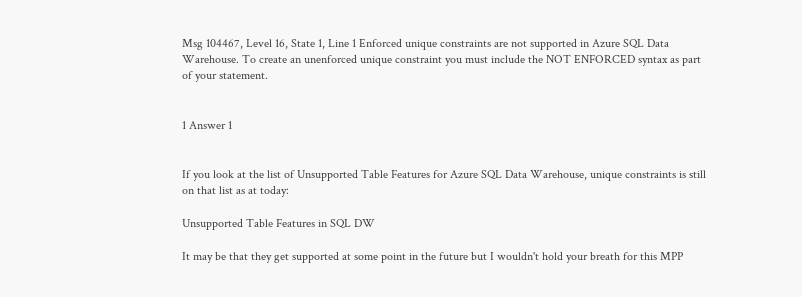Msg 104467, Level 16, State 1, Line 1 Enforced unique constraints are not supported in Azure SQL Data Warehouse. To create an unenforced unique constraint you must include the NOT ENFORCED syntax as part of your statement.


1 Answer 1


If you look at the list of Unsupported Table Features for Azure SQL Data Warehouse, unique constraints is still on that list as at today:

Unsupported Table Features in SQL DW

It may be that they get supported at some point in the future but I wouldn't hold your breath for this MPP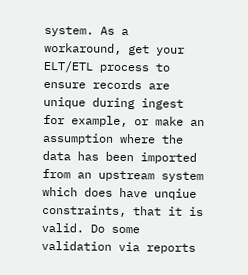system. As a workaround, get your ELT/ETL process to ensure records are unique during ingest for example, or make an assumption where the data has been imported from an upstream system which does have unqiue constraints, that it is valid. Do some validation via reports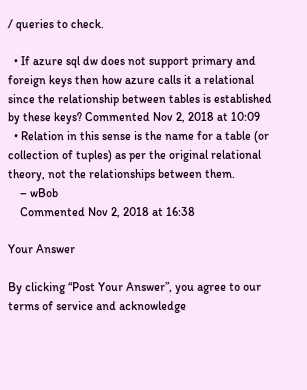/ queries to check.

  • If azure sql dw does not support primary and foreign keys then how azure calls it a relational since the relationship between tables is established by these keys? Commented Nov 2, 2018 at 10:09
  • Relation in this sense is the name for a table (or collection of tuples) as per the original relational theory, not the relationships between them.
    – wBob
    Commented Nov 2, 2018 at 16:38

Your Answer

By clicking “Post Your Answer”, you agree to our terms of service and acknowledge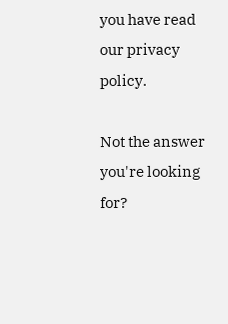you have read our privacy policy.

Not the answer you're looking for?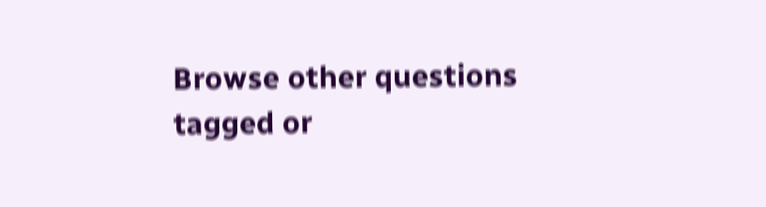Browse other questions tagged or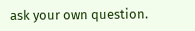ask your own question.